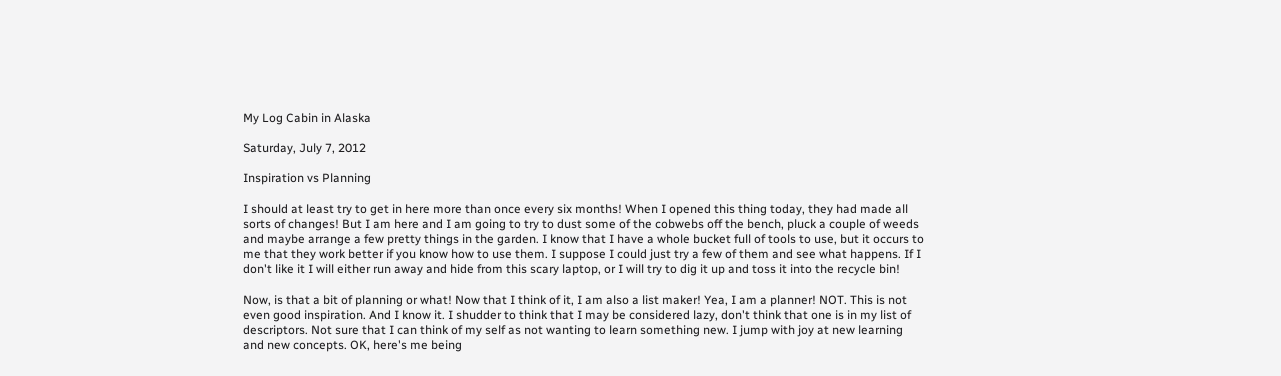My Log Cabin in Alaska

Saturday, July 7, 2012

Inspiration vs Planning

I should at least try to get in here more than once every six months! When I opened this thing today, they had made all sorts of changes! But I am here and I am going to try to dust some of the cobwebs off the bench, pluck a couple of weeds and maybe arrange a few pretty things in the garden. I know that I have a whole bucket full of tools to use, but it occurs to me that they work better if you know how to use them. I suppose I could just try a few of them and see what happens. If I don't like it I will either run away and hide from this scary laptop, or I will try to dig it up and toss it into the recycle bin!

Now, is that a bit of planning or what! Now that I think of it, I am also a list maker! Yea, I am a planner! NOT. This is not even good inspiration. And I know it. I shudder to think that I may be considered lazy, don't think that one is in my list of descriptors. Not sure that I can think of my self as not wanting to learn something new. I jump with joy at new learning and new concepts. OK, here's me being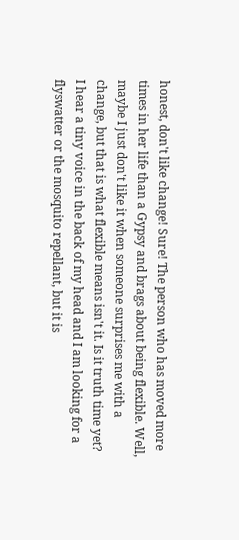honest, don't like change! Sure! The person who has moved more times in her life than a Gypsy and brags about being flexible. Well, maybe I just don't like it when someone surprises me with a change, but that is what flexible means isn't it. Is it truth time yet? I hear a tiny voice in the back of my head and I am looking for a flyswatter or the mosquito repellant, but it is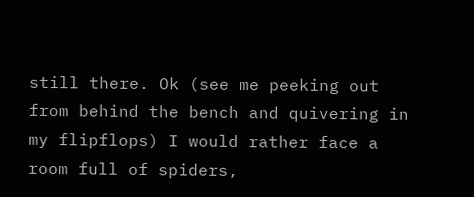still there. Ok (see me peeking out from behind the bench and quivering in my flipflops) I would rather face a room full of spiders,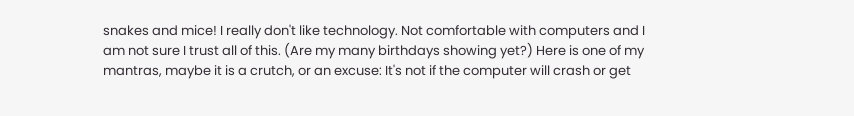snakes and mice! I really don't like technology. Not comfortable with computers and I am not sure I trust all of this. (Are my many birthdays showing yet?) Here is one of my mantras, maybe it is a crutch, or an excuse: It's not if the computer will crash or get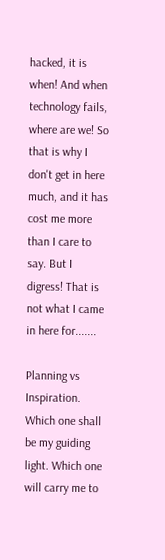hacked, it is when! And when technology fails, where are we! So that is why I don't get in here much, and it has cost me more than I care to say. But I digress! That is not what I came in here for.......

Planning vs Inspiration.  Which one shall be my guiding light. Which one will carry me to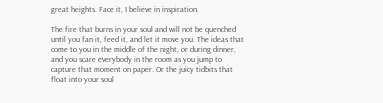great heights. Face it, I believe in inspiration.

The fire that burns in your soul and will not be quenched until you fan it, feed it, and let it move you. The ideas that come to you in the middle of the night, or during dinner, and you scare everybody in the room as you jump to capture that moment on paper. Or the juicy tidbits that float into your soul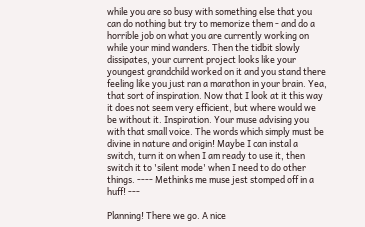while you are so busy with something else that you can do nothing but try to memorize them - and do a horrible job on what you are currently working on while your mind wanders. Then the tidbit slowly dissipates, your current project looks like your youngest grandchild worked on it and you stand there feeling like you just ran a marathon in your brain. Yea, that sort of inspiration. Now that I look at it this way it does not seem very efficient, but where would we be without it. Inspiration. Your muse advising you with that small voice. The words which simply must be divine in nature and origin! Maybe I can instal a switch, turn it on when I am ready to use it, then switch it to 'silent mode' when I need to do other things. ---- Methinks me muse jest stomped off in a huff! ---

Planning! There we go. A nice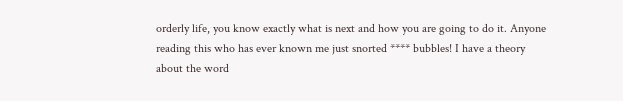orderly life, you know exactly what is next and how you are going to do it. Anyone reading this who has ever known me just snorted **** bubbles! I have a theory about the word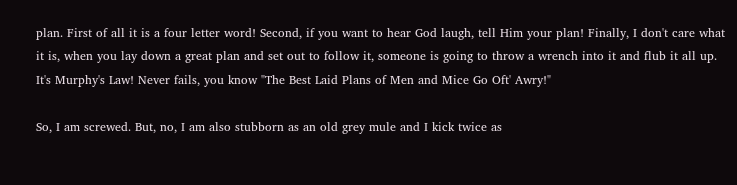plan. First of all it is a four letter word! Second, if you want to hear God laugh, tell Him your plan! Finally, I don't care what it is, when you lay down a great plan and set out to follow it, someone is going to throw a wrench into it and flub it all up. It's Murphy's Law! Never fails, you know "The Best Laid Plans of Men and Mice Go Oft' Awry!"

So, I am screwed. But, no, I am also stubborn as an old grey mule and I kick twice as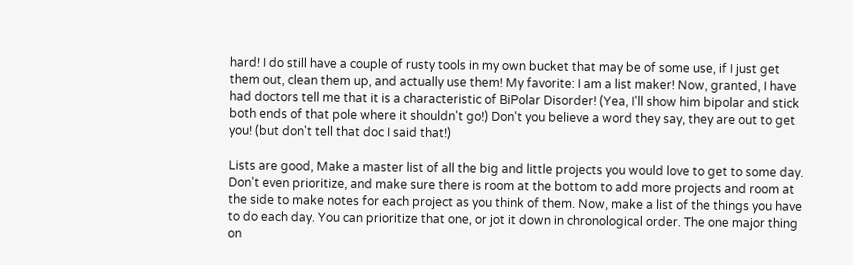hard! I do still have a couple of rusty tools in my own bucket that may be of some use, if I just get them out, clean them up, and actually use them! My favorite: I am a list maker! Now, granted, I have had doctors tell me that it is a characteristic of BiPolar Disorder! (Yea, I'll show him bipolar and stick both ends of that pole where it shouldn't go!) Don't you believe a word they say, they are out to get you! (but don't tell that doc I said that!)

Lists are good, Make a master list of all the big and little projects you would love to get to some day. Don't even prioritize, and make sure there is room at the bottom to add more projects and room at the side to make notes for each project as you think of them. Now, make a list of the things you have to do each day. You can prioritize that one, or jot it down in chronological order. The one major thing on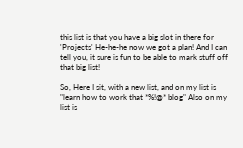this list is that you have a big slot in there for 'Projects' He-he-he now we got a plan! And I can tell you, it sure is fun to be able to mark stuff off that big list!

So, Here I sit, with a new list, and on my list is "learn how to work that *%!@* blog" Also on my list is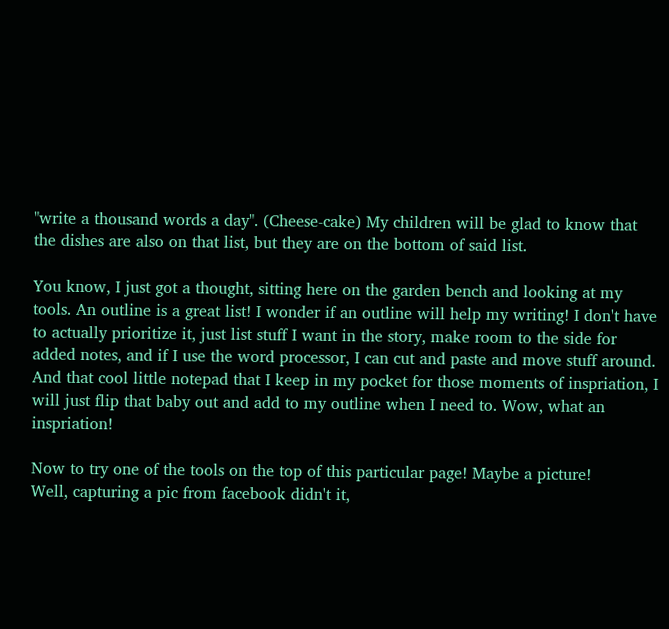"write a thousand words a day". (Cheese-cake) My children will be glad to know that the dishes are also on that list, but they are on the bottom of said list.

You know, I just got a thought, sitting here on the garden bench and looking at my tools. An outline is a great list! I wonder if an outline will help my writing! I don't have to actually prioritize it, just list stuff I want in the story, make room to the side for added notes, and if I use the word processor, I can cut and paste and move stuff around. And that cool little notepad that I keep in my pocket for those moments of inspriation, I will just flip that baby out and add to my outline when I need to. Wow, what an inspriation!

Now to try one of the tools on the top of this particular page! Maybe a picture!
Well, capturing a pic from facebook didn't it,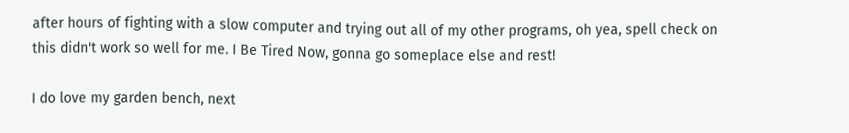after hours of fighting with a slow computer and trying out all of my other programs, oh yea, spell check on this didn't work so well for me. I Be Tired Now, gonna go someplace else and rest!

I do love my garden bench, next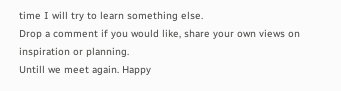time I will try to learn something else.
Drop a comment if you would like, share your own views on inspiration or planning.
Untill we meet again. Happy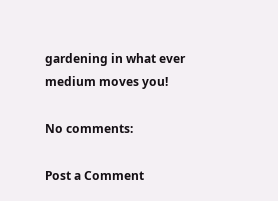gardening in what ever medium moves you!

No comments:

Post a Comment